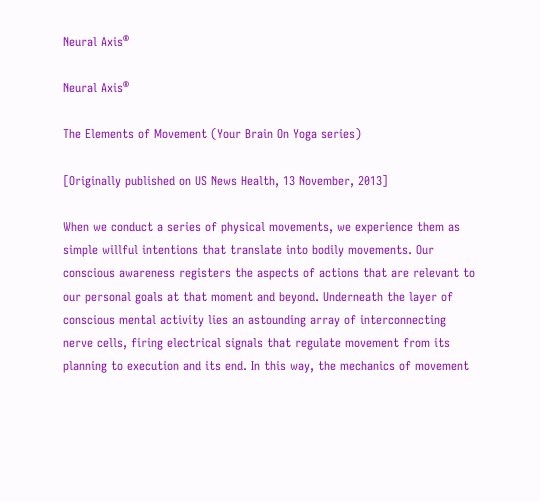Neural Axis®

Neural Axis®

The Elements of Movement (Your Brain On Yoga series)

[Originally published on US News Health, 13 November, 2013]

When we conduct a series of physical movements, we experience them as simple willful intentions that translate into bodily movements. Our conscious awareness registers the aspects of actions that are relevant to our personal goals at that moment and beyond. Underneath the layer of conscious mental activity lies an astounding array of interconnecting nerve cells, firing electrical signals that regulate movement from its planning to execution and its end. In this way, the mechanics of movement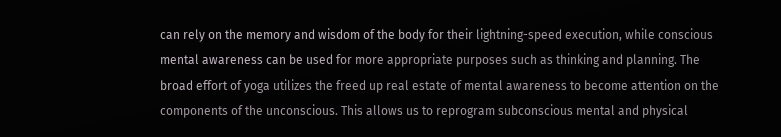can rely on the memory and wisdom of the body for their lightning-speed execution, while conscious mental awareness can be used for more appropriate purposes such as thinking and planning. The broad effort of yoga utilizes the freed up real estate of mental awareness to become attention on the components of the unconscious. This allows us to reprogram subconscious mental and physical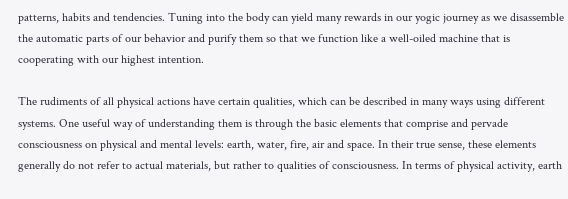patterns, habits and tendencies. Tuning into the body can yield many rewards in our yogic journey as we disassemble the automatic parts of our behavior and purify them so that we function like a well-oiled machine that is cooperating with our highest intention.

The rudiments of all physical actions have certain qualities, which can be described in many ways using different systems. One useful way of understanding them is through the basic elements that comprise and pervade consciousness on physical and mental levels: earth, water, fire, air and space. In their true sense, these elements generally do not refer to actual materials, but rather to qualities of consciousness. In terms of physical activity, earth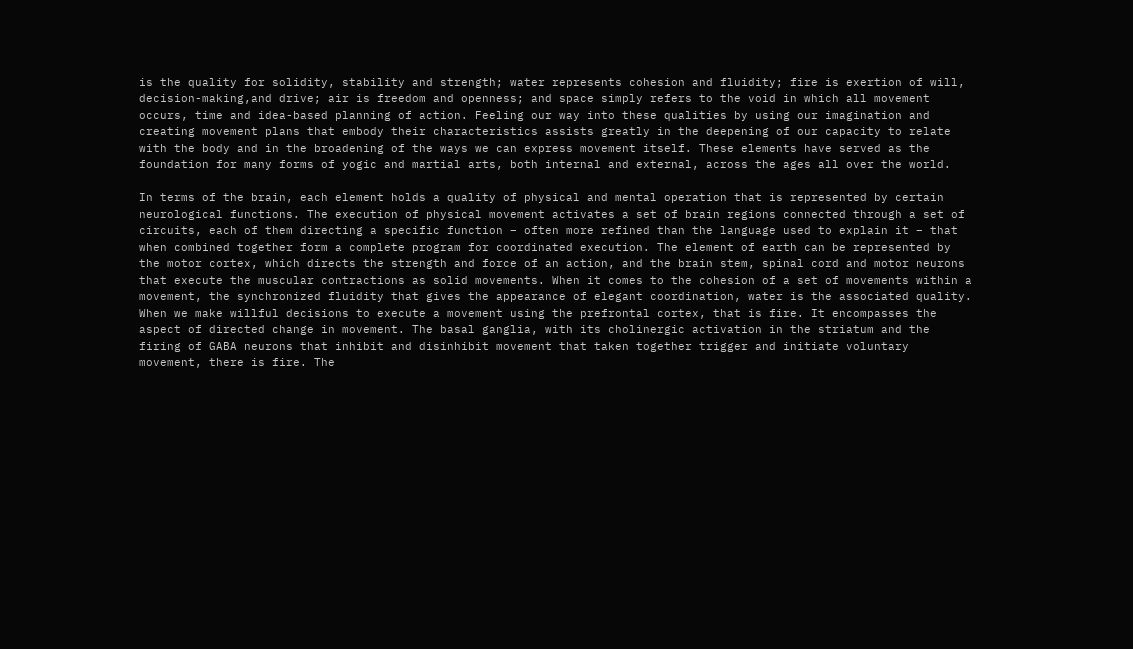is the quality for solidity, stability and strength; water represents cohesion and fluidity; fire is exertion of will, decision-making,and drive; air is freedom and openness; and space simply refers to the void in which all movement occurs, time and idea-based planning of action. Feeling our way into these qualities by using our imagination and creating movement plans that embody their characteristics assists greatly in the deepening of our capacity to relate with the body and in the broadening of the ways we can express movement itself. These elements have served as the foundation for many forms of yogic and martial arts, both internal and external, across the ages all over the world.

In terms of the brain, each element holds a quality of physical and mental operation that is represented by certain neurological functions. The execution of physical movement activates a set of brain regions connected through a set of circuits, each of them directing a specific function – often more refined than the language used to explain it – that when combined together form a complete program for coordinated execution. The element of earth can be represented by the motor cortex, which directs the strength and force of an action, and the brain stem, spinal cord and motor neurons that execute the muscular contractions as solid movements. When it comes to the cohesion of a set of movements within a movement, the synchronized fluidity that gives the appearance of elegant coordination, water is the associated quality. When we make willful decisions to execute a movement using the prefrontal cortex, that is fire. It encompasses the aspect of directed change in movement. The basal ganglia, with its cholinergic activation in the striatum and the firing of GABA neurons that inhibit and disinhibit movement that taken together trigger and initiate voluntary movement, there is fire. The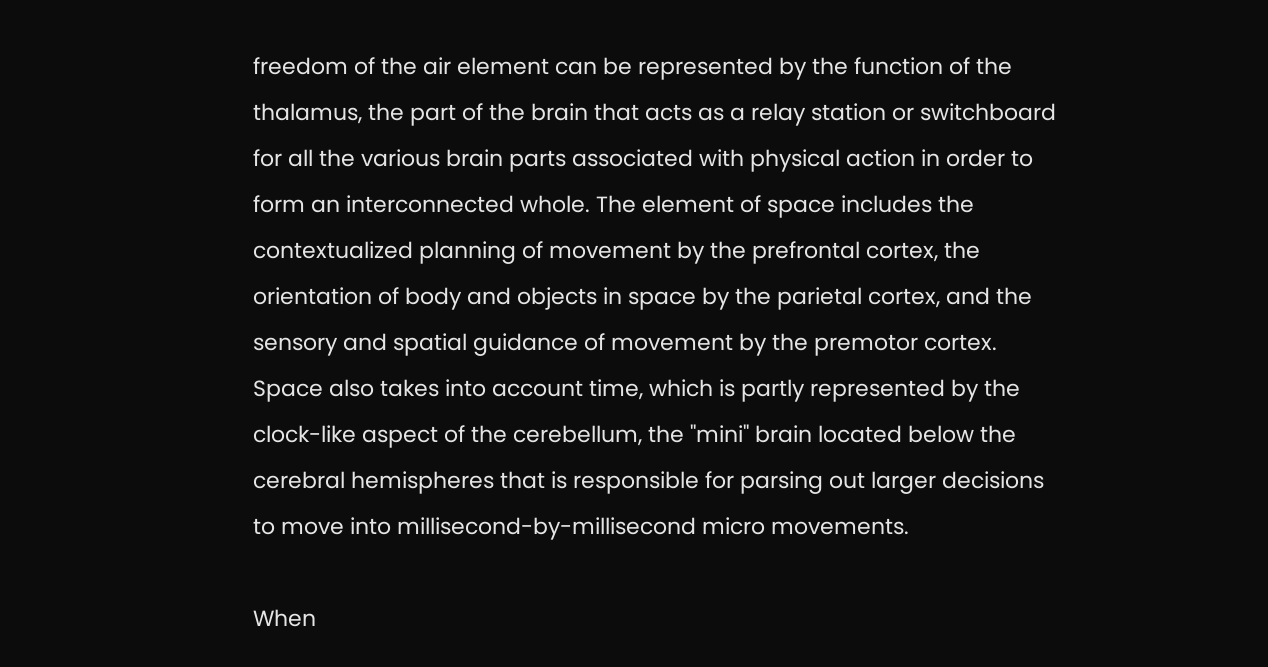freedom of the air element can be represented by the function of the thalamus, the part of the brain that acts as a relay station or switchboard for all the various brain parts associated with physical action in order to form an interconnected whole. The element of space includes the contextualized planning of movement by the prefrontal cortex, the orientation of body and objects in space by the parietal cortex, and the sensory and spatial guidance of movement by the premotor cortex. Space also takes into account time, which is partly represented by the clock-like aspect of the cerebellum, the "mini" brain located below the cerebral hemispheres that is responsible for parsing out larger decisions to move into millisecond-by-millisecond micro movements.

When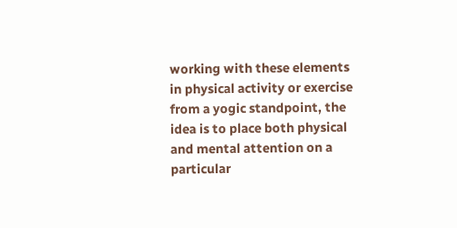working with these elements in physical activity or exercise from a yogic standpoint, the idea is to place both physical and mental attention on a particular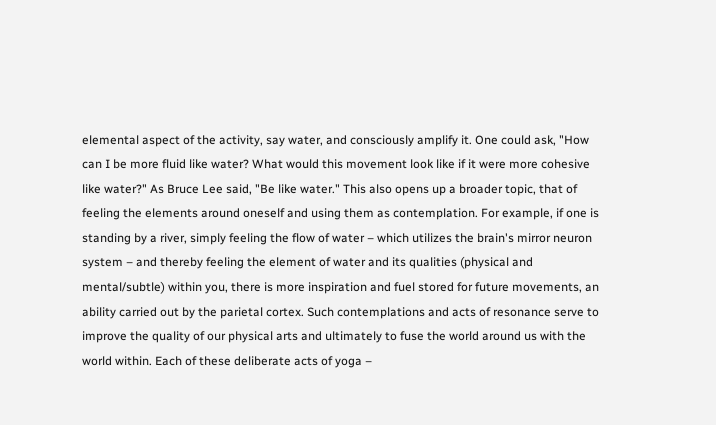elemental aspect of the activity, say water, and consciously amplify it. One could ask, "How can I be more fluid like water? What would this movement look like if it were more cohesive like water?" As Bruce Lee said, "Be like water." This also opens up a broader topic, that of feeling the elements around oneself and using them as contemplation. For example, if one is standing by a river, simply feeling the flow of water – which utilizes the brain's mirror neuron system – and thereby feeling the element of water and its qualities (physical and mental/subtle) within you, there is more inspiration and fuel stored for future movements, an ability carried out by the parietal cortex. Such contemplations and acts of resonance serve to improve the quality of our physical arts and ultimately to fuse the world around us with the world within. Each of these deliberate acts of yoga –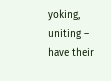yoking, uniting – have their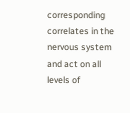corresponding correlates in the nervous system and act on all levels of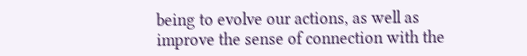being to evolve our actions, as well as improve the sense of connection with the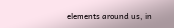elements around us, in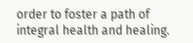order to foster a path of integral health and healing.